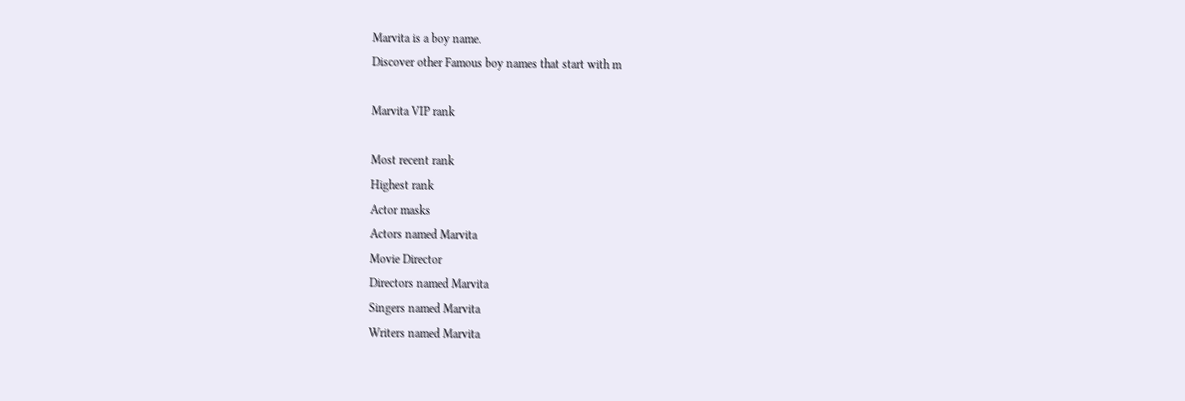Marvita is a boy name.
Discover other Famous boy names that start with m

Marvita VIP rank

Most recent rank
Highest rank
Actor masks
Actors named Marvita
Movie Director
Directors named Marvita
Singers named Marvita
Writers named Marvita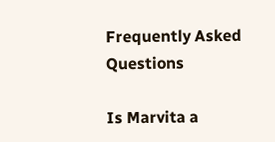Frequently Asked Questions

Is Marvita a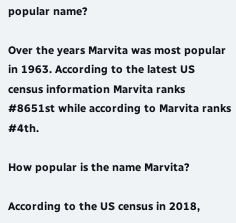popular name?

Over the years Marvita was most popular in 1963. According to the latest US census information Marvita ranks #8651st while according to Marvita ranks #4th.

How popular is the name Marvita?

According to the US census in 2018,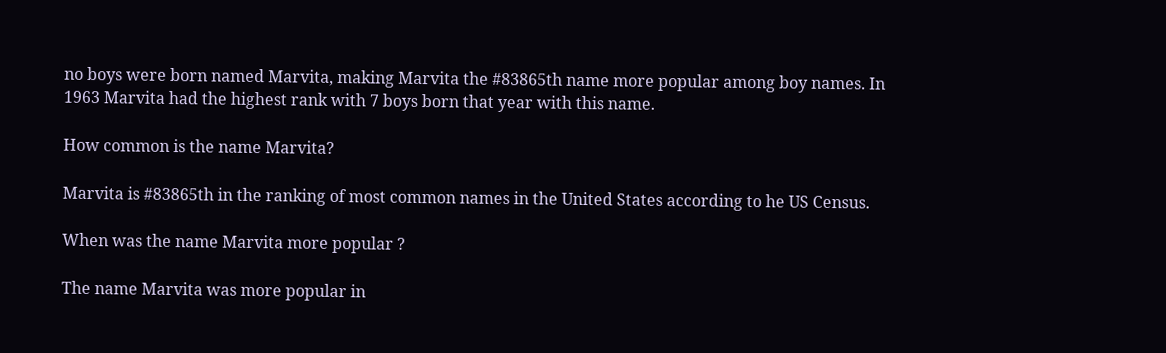no boys were born named Marvita, making Marvita the #83865th name more popular among boy names. In 1963 Marvita had the highest rank with 7 boys born that year with this name.

How common is the name Marvita?

Marvita is #83865th in the ranking of most common names in the United States according to he US Census.

When was the name Marvita more popular ?

The name Marvita was more popular in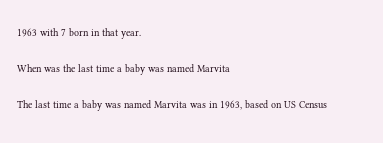1963 with 7 born in that year.

When was the last time a baby was named Marvita

The last time a baby was named Marvita was in 1963, based on US Census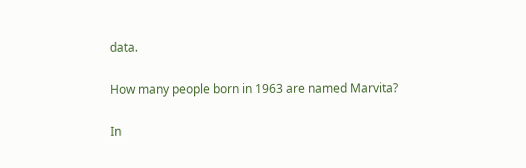data.

How many people born in 1963 are named Marvita?

In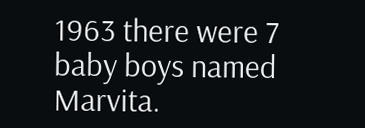1963 there were 7 baby boys named Marvita.